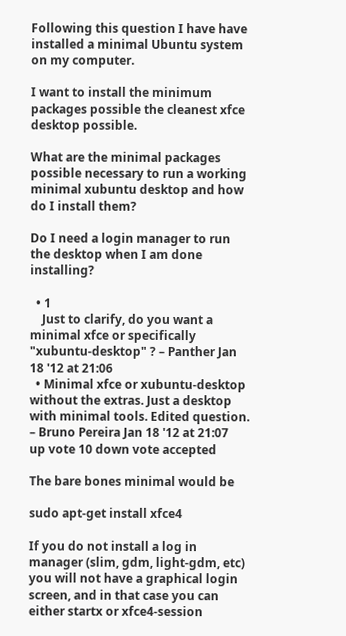Following this question I have have installed a minimal Ubuntu system on my computer.

I want to install the minimum packages possible the cleanest xfce desktop possible.

What are the minimal packages possible necessary to run a working minimal xubuntu desktop and how do I install them?

Do I need a login manager to run the desktop when I am done installing?

  • 1
    Just to clarify, do you want a minimal xfce or specifically "xubuntu-desktop" ? – Panther Jan 18 '12 at 21:06
  • Minimal xfce or xubuntu-desktop without the extras. Just a desktop with minimal tools. Edited question. – Bruno Pereira Jan 18 '12 at 21:07
up vote 10 down vote accepted

The bare bones minimal would be

sudo apt-get install xfce4

If you do not install a log in manager (slim, gdm, light-gdm, etc) you will not have a graphical login screen, and in that case you can either startx or xfce4-session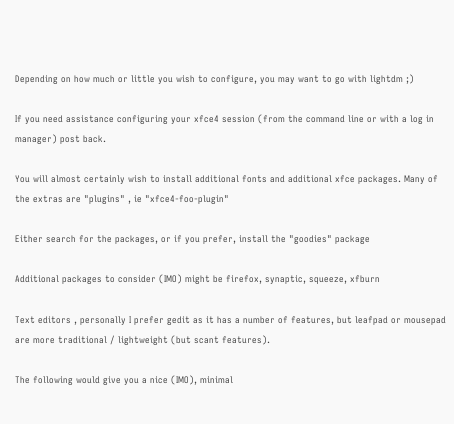Depending on how much or little you wish to configure, you may want to go with lightdm ;)

If you need assistance configuring your xfce4 session (from the command line or with a log in manager) post back.

You will almost certainly wish to install additional fonts and additional xfce packages. Many of the extras are "plugins" , ie "xfce4-foo-plugin"

Either search for the packages, or if you prefer, install the "goodies" package

Additional packages to consider (IMO) might be firefox, synaptic, squeeze, xfburn

Text editors , personally I prefer gedit as it has a number of features, but leafpad or mousepad are more traditional / lightweight (but scant features).

The following would give you a nice (IMO), minimal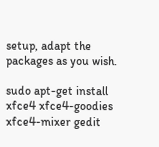setup, adapt the packages as you wish.

sudo apt-get install xfce4 xfce4-goodies xfce4-mixer gedit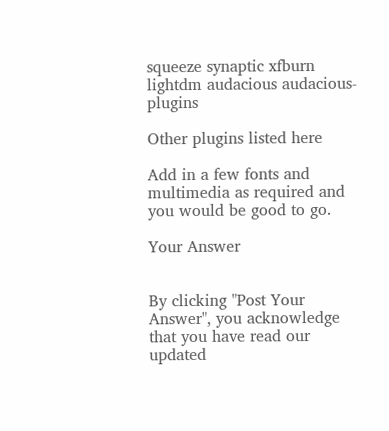squeeze synaptic xfburn lightdm audacious audacious-plugins

Other plugins listed here

Add in a few fonts and multimedia as required and you would be good to go.

Your Answer


By clicking "Post Your Answer", you acknowledge that you have read our updated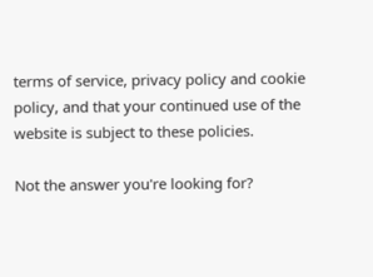terms of service, privacy policy and cookie policy, and that your continued use of the website is subject to these policies.

Not the answer you're looking for?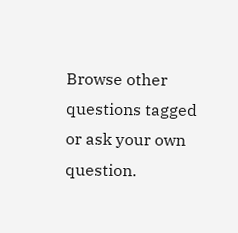Browse other questions tagged or ask your own question.